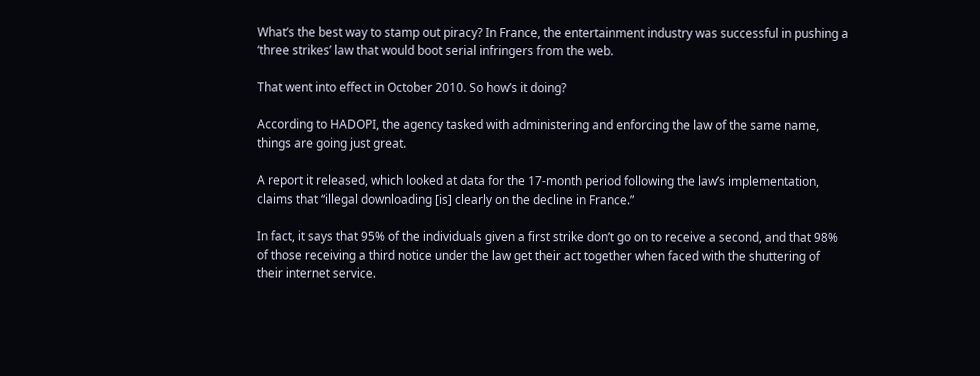What’s the best way to stamp out piracy? In France, the entertainment industry was successful in pushing a ‘three strikes’ law that would boot serial infringers from the web.

That went into effect in October 2010. So how’s it doing?

According to HADOPI, the agency tasked with administering and enforcing the law of the same name, things are going just great.

A report it released, which looked at data for the 17-month period following the law’s implementation, claims that “illegal downloading [is] clearly on the decline in France.”

In fact, it says that 95% of the individuals given a first strike don’t go on to receive a second, and that 98% of those receiving a third notice under the law get their act together when faced with the shuttering of their internet service.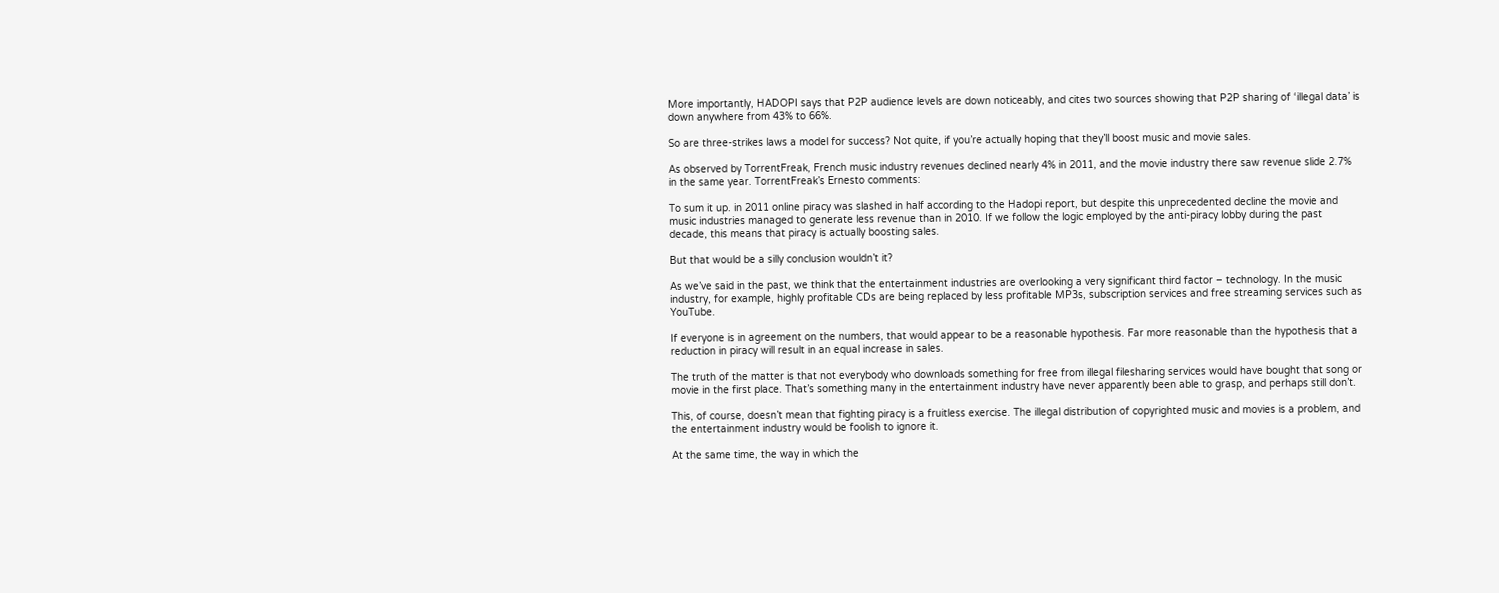More importantly, HADOPI says that P2P audience levels are down noticeably, and cites two sources showing that P2P sharing of ‘illegal data’ is down anywhere from 43% to 66%.

So are three-strikes laws a model for success? Not quite, if you’re actually hoping that they’ll boost music and movie sales.

As observed by TorrentFreak, French music industry revenues declined nearly 4% in 2011, and the movie industry there saw revenue slide 2.7% in the same year. TorrentFreak’s Ernesto comments:

To sum it up. in 2011 online piracy was slashed in half according to the Hadopi report, but despite this unprecedented decline the movie and music industries managed to generate less revenue than in 2010. If we follow the logic employed by the anti-piracy lobby during the past decade, this means that piracy is actually boosting sales.

But that would be a silly conclusion wouldn’t it?

As we’ve said in the past, we think that the entertainment industries are overlooking a very significant third factor – technology. In the music industry, for example, highly profitable CDs are being replaced by less profitable MP3s, subscription services and free streaming services such as YouTube.

If everyone is in agreement on the numbers, that would appear to be a reasonable hypothesis. Far more reasonable than the hypothesis that a reduction in piracy will result in an equal increase in sales.

The truth of the matter is that not everybody who downloads something for free from illegal filesharing services would have bought that song or movie in the first place. That’s something many in the entertainment industry have never apparently been able to grasp, and perhaps still don’t.

This, of course, doesn’t mean that fighting piracy is a fruitless exercise. The illegal distribution of copyrighted music and movies is a problem, and the entertainment industry would be foolish to ignore it.

At the same time, the way in which the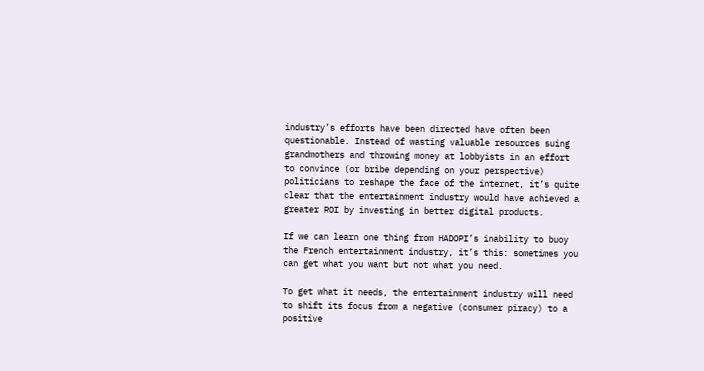industry’s efforts have been directed have often been questionable. Instead of wasting valuable resources suing grandmothers and throwing money at lobbyists in an effort to convince (or bribe depending on your perspective) politicians to reshape the face of the internet, it’s quite clear that the entertainment industry would have achieved a greater ROI by investing in better digital products.

If we can learn one thing from HADOPI’s inability to buoy the French entertainment industry, it’s this: sometimes you can get what you want but not what you need.

To get what it needs, the entertainment industry will need to shift its focus from a negative (consumer piracy) to a positive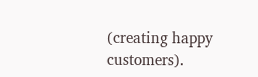(creating happy customers).